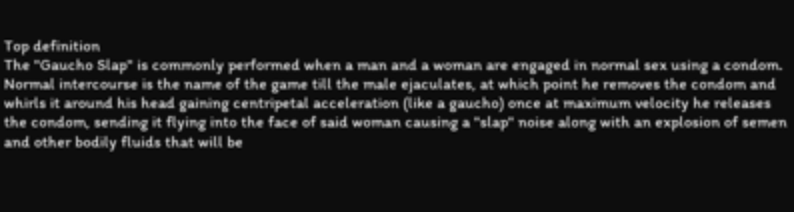Top definition
The "Gaucho Slap" is commonly performed when a man and a woman are engaged in normal sex using a condom. Normal intercourse is the name of the game till the male ejaculates, at which point he removes the condom and whirls it around his head gaining centripetal acceleration (like a gaucho) once at maximum velocity he releases the condom, sending it flying into the face of said woman causing a "slap" noise along with an explosion of semen and other bodily fluids that will be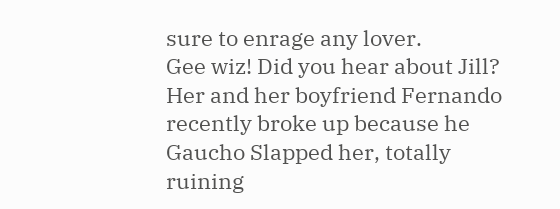sure to enrage any lover.
Gee wiz! Did you hear about Jill? Her and her boyfriend Fernando recently broke up because he Gaucho Slapped her, totally ruining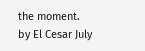the moment.
by El Cesar July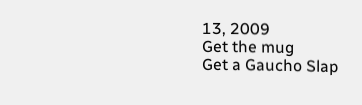13, 2009
Get the mug
Get a Gaucho Slap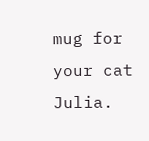mug for your cat Julia.